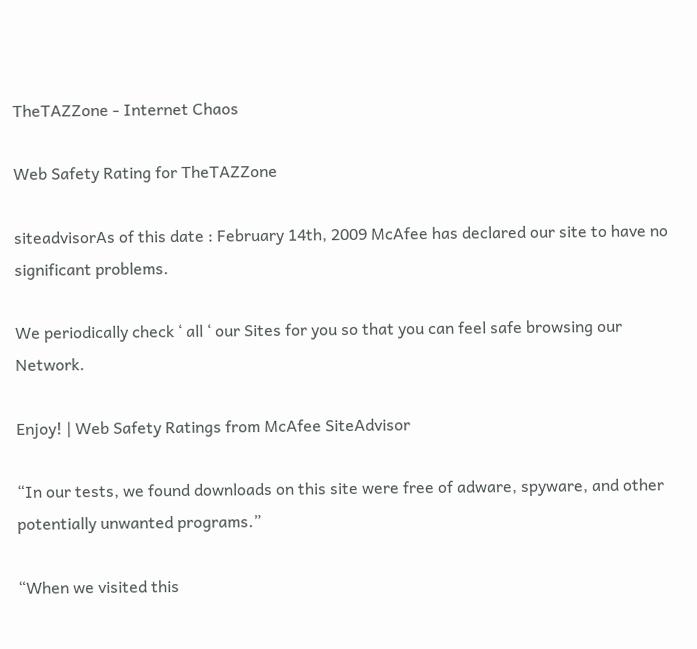TheTAZZone - Internet Chaos

Web Safety Rating for TheTAZZone

siteadvisorAs of this date : February 14th, 2009 McAfee has declared our site to have no significant problems.

We periodically check ‘ all ‘ our Sites for you so that you can feel safe browsing our Network.

Enjoy! | Web Safety Ratings from McAfee SiteAdvisor

“In our tests, we found downloads on this site were free of adware, spyware, and other potentially unwanted programs.”

“When we visited this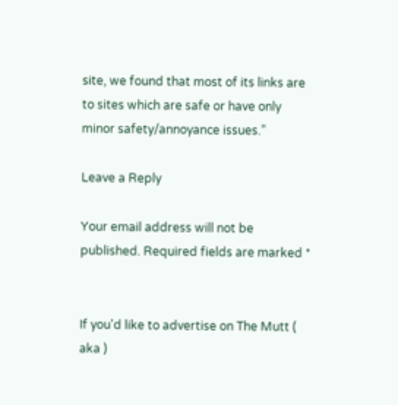site, we found that most of its links are to sites which are safe or have only minor safety/annoyance issues.”

Leave a Reply

Your email address will not be published. Required fields are marked *


If you'd like to advertise on The Mutt ( aka )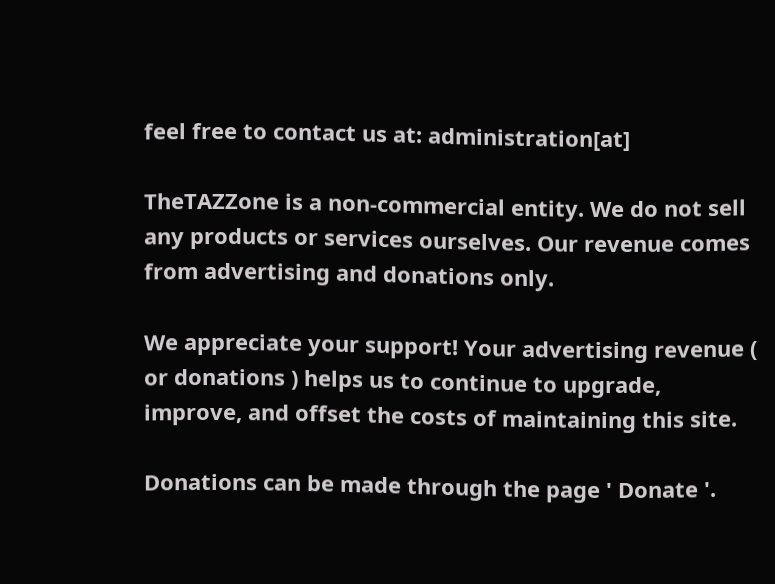feel free to contact us at: administration[at]

TheTAZZone is a non-commercial entity. We do not sell any products or services ourselves. Our revenue comes from advertising and donations only.

We appreciate your support! Your advertising revenue ( or donations ) helps us to continue to upgrade, improve, and offset the costs of maintaining this site.

Donations can be made through the page ' Donate '.